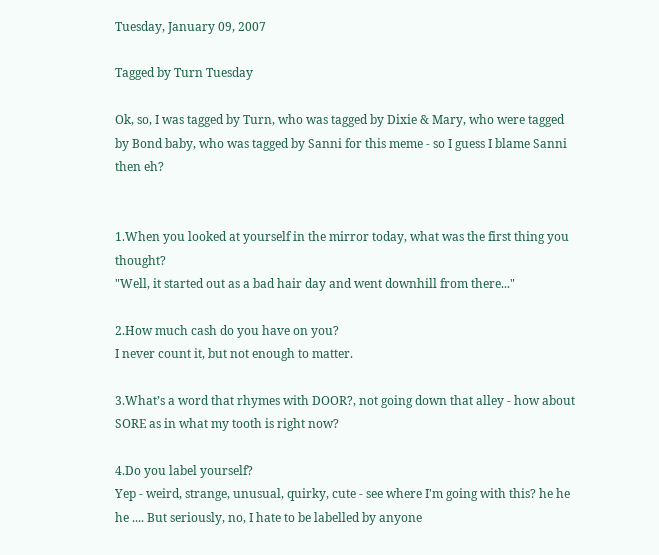Tuesday, January 09, 2007

Tagged by Turn Tuesday

Ok, so, I was tagged by Turn, who was tagged by Dixie & Mary, who were tagged by Bond baby, who was tagged by Sanni for this meme - so I guess I blame Sanni then eh?


1.When you looked at yourself in the mirror today, what was the first thing you thought?
"Well, it started out as a bad hair day and went downhill from there..."

2.How much cash do you have on you?
I never count it, but not enough to matter.

3.What’s a word that rhymes with DOOR?, not going down that alley - how about SORE as in what my tooth is right now?

4.Do you label yourself?
Yep - weird, strange, unusual, quirky, cute - see where I'm going with this? he he he .... But seriously, no, I hate to be labelled by anyone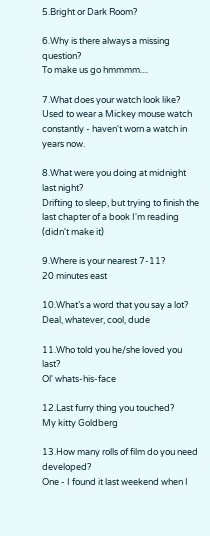5.Bright or Dark Room?

6.Why is there always a missing question?
To make us go hmmmm....

7.What does your watch look like?
Used to wear a Mickey mouse watch constantly - haven't worn a watch in years now.

8.What were you doing at midnight last night?
Drifting to sleep, but trying to finish the last chapter of a book I'm reading (didn't make it)

9.Where is your nearest 7-11?
20 minutes east

10.What’s a word that you say a lot?
Deal, whatever, cool, dude

11.Who told you he/she loved you last?
Ol' whats-his-face

12.Last furry thing you touched?
My kitty Goldberg

13.How many rolls of film do you need developed?
One - I found it last weekend when I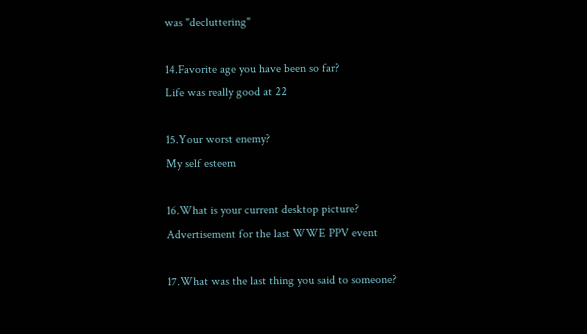was "decluttering"

14.Favorite age you have been so far?
Life was really good at 22

15.Your worst enemy?
My self esteem

16.What is your current desktop picture?
Advertisement for the last WWE PPV event

17.What was the last thing you said to someone?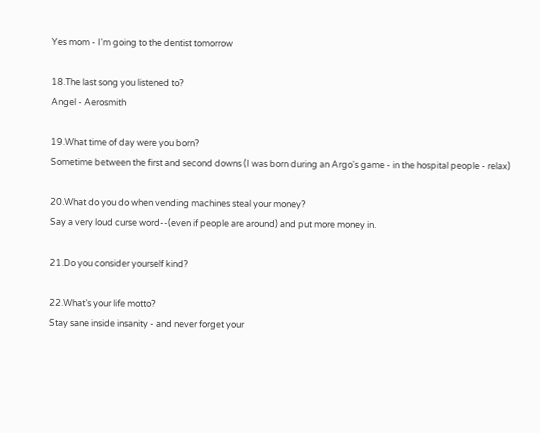Yes mom - I'm going to the dentist tomorrow

18.The last song you listened to?
Angel - Aerosmith

19.What time of day were you born?
Sometime between the first and second downs (I was born during an Argo's game - in the hospital people - relax)

20.What do you do when vending machines steal your money?
Say a very loud curse word--(even if people are around) and put more money in.

21.Do you consider yourself kind?

22.What’s your life motto?
Stay sane inside insanity - and never forget your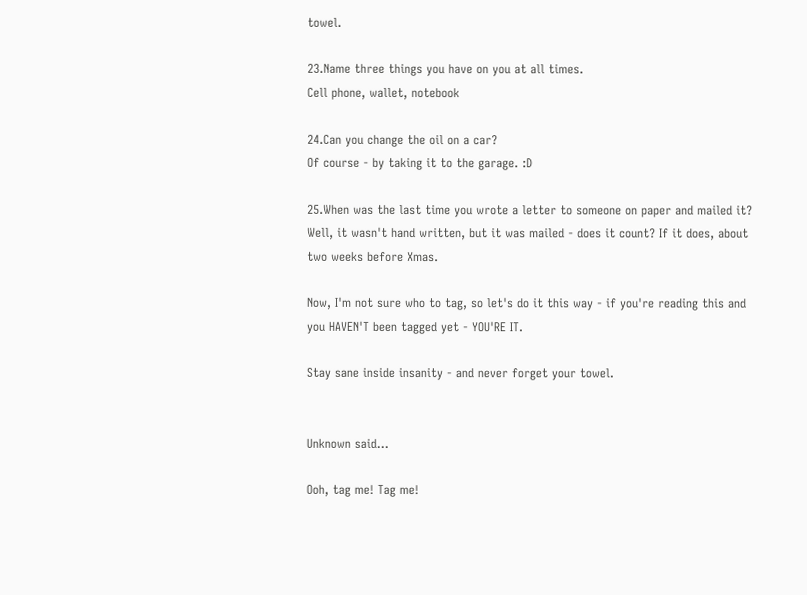towel.

23.Name three things you have on you at all times.
Cell phone, wallet, notebook

24.Can you change the oil on a car?
Of course - by taking it to the garage. :D

25.When was the last time you wrote a letter to someone on paper and mailed it?
Well, it wasn't hand written, but it was mailed - does it count? If it does, about two weeks before Xmas.

Now, I'm not sure who to tag, so let's do it this way - if you're reading this and you HAVEN'T been tagged yet - YOU'RE IT.

Stay sane inside insanity - and never forget your towel.


Unknown said...

Ooh, tag me! Tag me!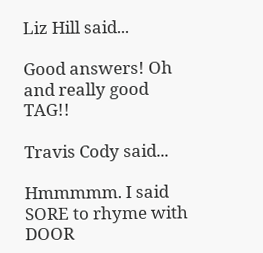Liz Hill said...

Good answers! Oh and really good TAG!!

Travis Cody said...

Hmmmmm. I said SORE to rhyme with DOOR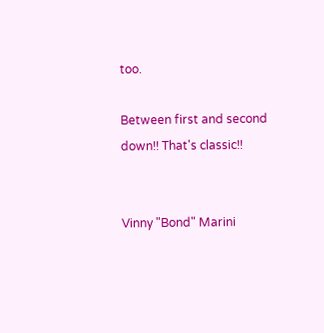too.

Between first and second down!! That's classic!!


Vinny "Bond" Marini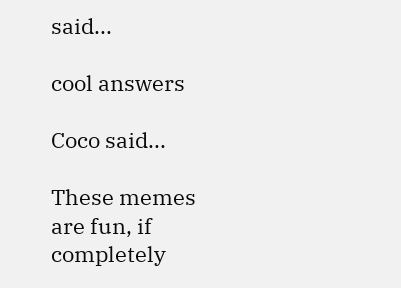said...

cool answers

Coco said...

These memes are fun, if completely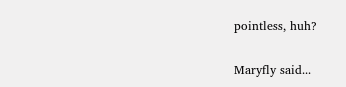pointless, huh?

Maryfly said...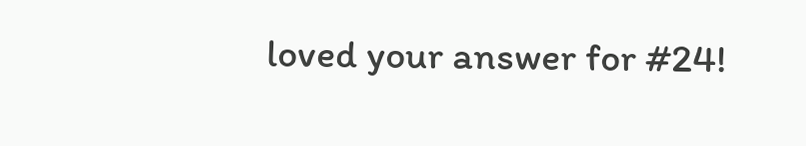loved your answer for #24!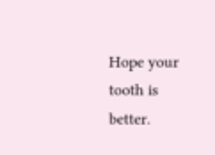Hope your tooth is better.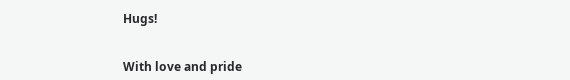Hugs!


With love and pride